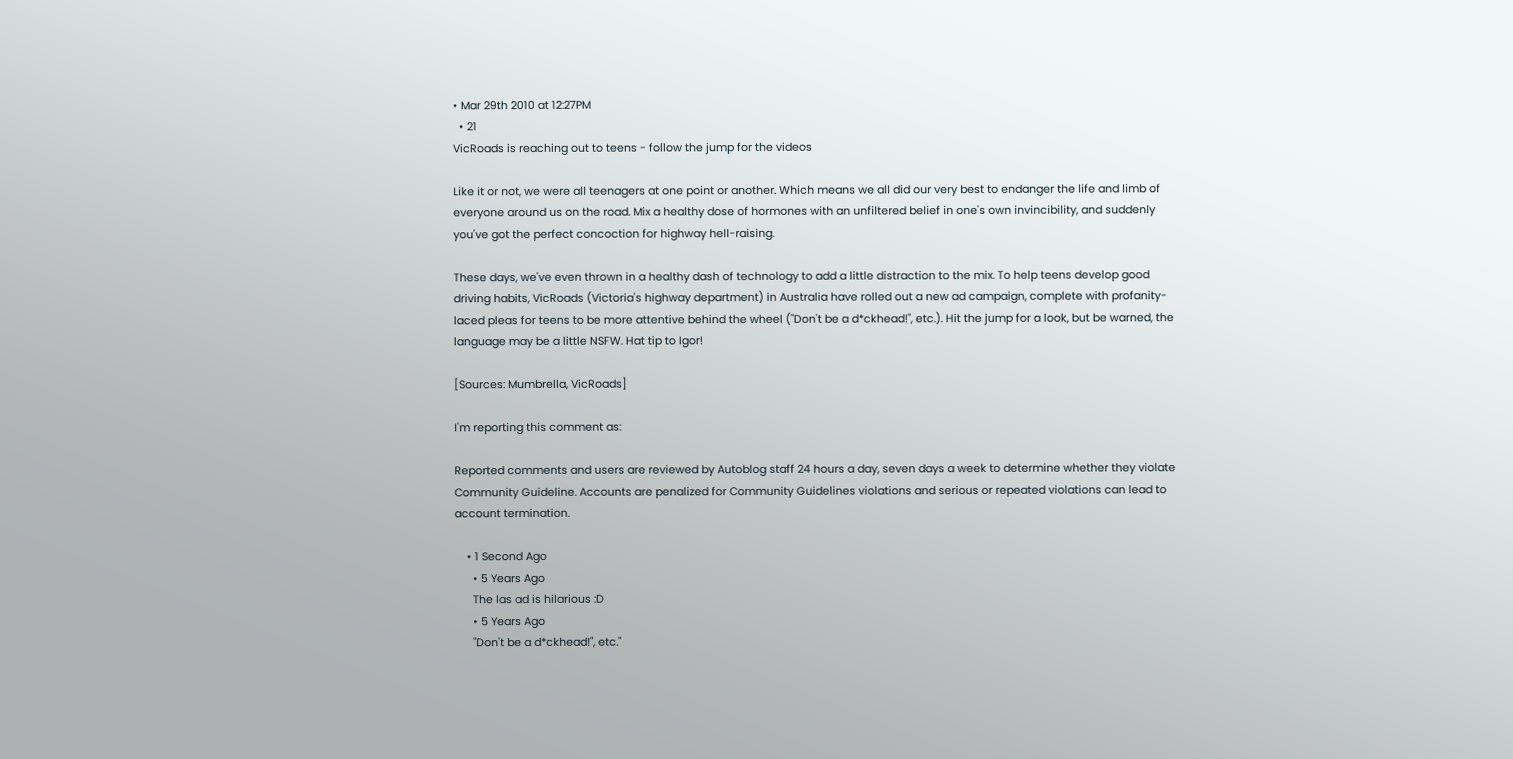• Mar 29th 2010 at 12:27PM
  • 21
VicRoads is reaching out to teens - follow the jump for the videos

Like it or not, we were all teenagers at one point or another. Which means we all did our very best to endanger the life and limb of everyone around us on the road. Mix a healthy dose of hormones with an unfiltered belief in one's own invincibility, and suddenly you've got the perfect concoction for highway hell-raising.

These days, we've even thrown in a healthy dash of technology to add a little distraction to the mix. To help teens develop good driving habits, VicRoads (Victoria's highway department) in Australia have rolled out a new ad campaign, complete with profanity-laced pleas for teens to be more attentive behind the wheel ("Don't be a d*ckhead!", etc.). Hit the jump for a look, but be warned, the language may be a little NSFW. Hat tip to Igor!

[Sources: Mumbrella, VicRoads]

I'm reporting this comment as:

Reported comments and users are reviewed by Autoblog staff 24 hours a day, seven days a week to determine whether they violate Community Guideline. Accounts are penalized for Community Guidelines violations and serious or repeated violations can lead to account termination.

    • 1 Second Ago
      • 5 Years Ago
      The las ad is hilarious :D
      • 5 Years Ago
      "Don't be a d*ckhead!", etc."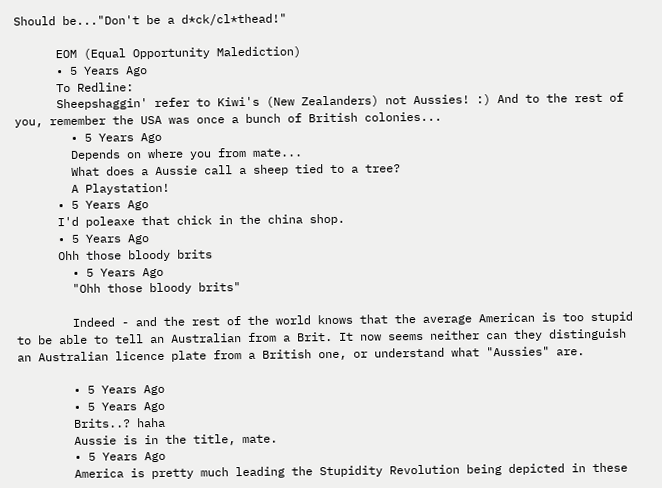Should be..."Don't be a d*ck/cl*thead!"

      EOM (Equal Opportunity Malediction)
      • 5 Years Ago
      To Redline:
      Sheepshaggin' refer to Kiwi's (New Zealanders) not Aussies! :) And to the rest of you, remember the USA was once a bunch of British colonies...
        • 5 Years Ago
        Depends on where you from mate...
        What does a Aussie call a sheep tied to a tree?
        A Playstation!
      • 5 Years Ago
      I'd poleaxe that chick in the china shop.
      • 5 Years Ago
      Ohh those bloody brits
        • 5 Years Ago
        "Ohh those bloody brits"

        Indeed - and the rest of the world knows that the average American is too stupid to be able to tell an Australian from a Brit. It now seems neither can they distinguish an Australian licence plate from a British one, or understand what "Aussies" are.

        • 5 Years Ago
        • 5 Years Ago
        Brits..? haha
        Aussie is in the title, mate.
        • 5 Years Ago
        America is pretty much leading the Stupidity Revolution being depicted in these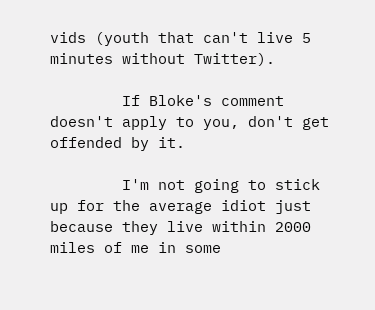vids (youth that can't live 5 minutes without Twitter).

        If Bloke's comment doesn't apply to you, don't get offended by it.

        I'm not going to stick up for the average idiot just because they live within 2000 miles of me in some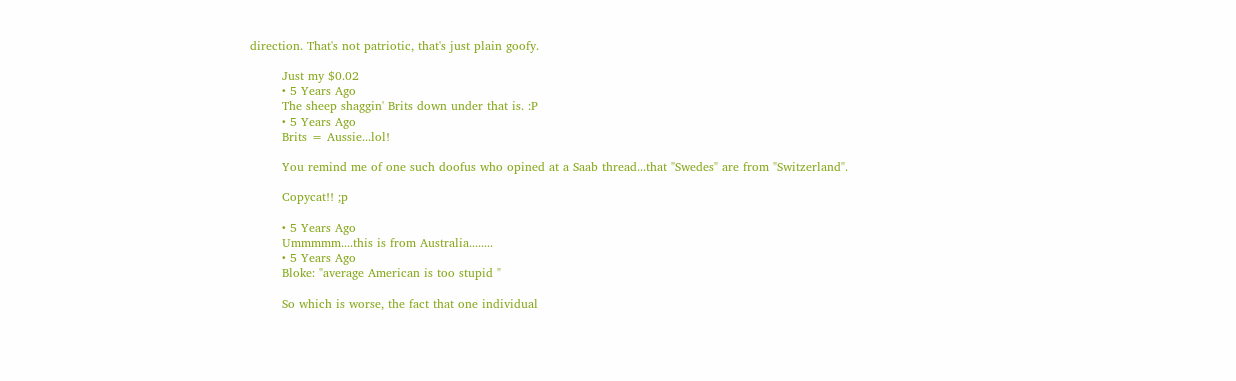direction. That's not patriotic, that's just plain goofy.

        Just my $0.02
        • 5 Years Ago
        The sheep shaggin' Brits down under that is. :P
        • 5 Years Ago
        Brits = Aussie...lol!

        You remind me of one such doofus who opined at a Saab thread...that "Swedes" are from "Switzerland".

        Copycat!! ;p

        • 5 Years Ago
        Ummmmm....this is from Australia........
        • 5 Years Ago
        Bloke: "average American is too stupid "

        So which is worse, the fact that one individual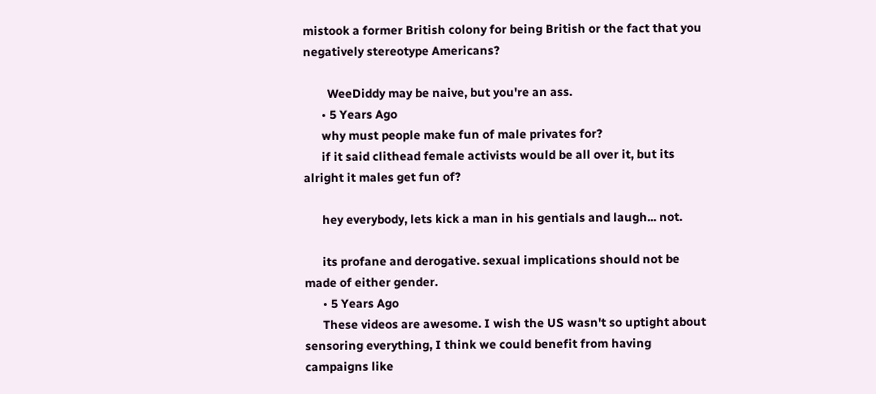mistook a former British colony for being British or the fact that you negatively stereotype Americans?

        WeeDiddy may be naive, but you're an ass.
      • 5 Years Ago
      why must people make fun of male privates for?
      if it said clithead female activists would be all over it, but its alright it males get fun of?

      hey everybody, lets kick a man in his gentials and laugh... not.

      its profane and derogative. sexual implications should not be made of either gender.
      • 5 Years Ago
      These videos are awesome. I wish the US wasn't so uptight about sensoring everything, I think we could benefit from having campaigns like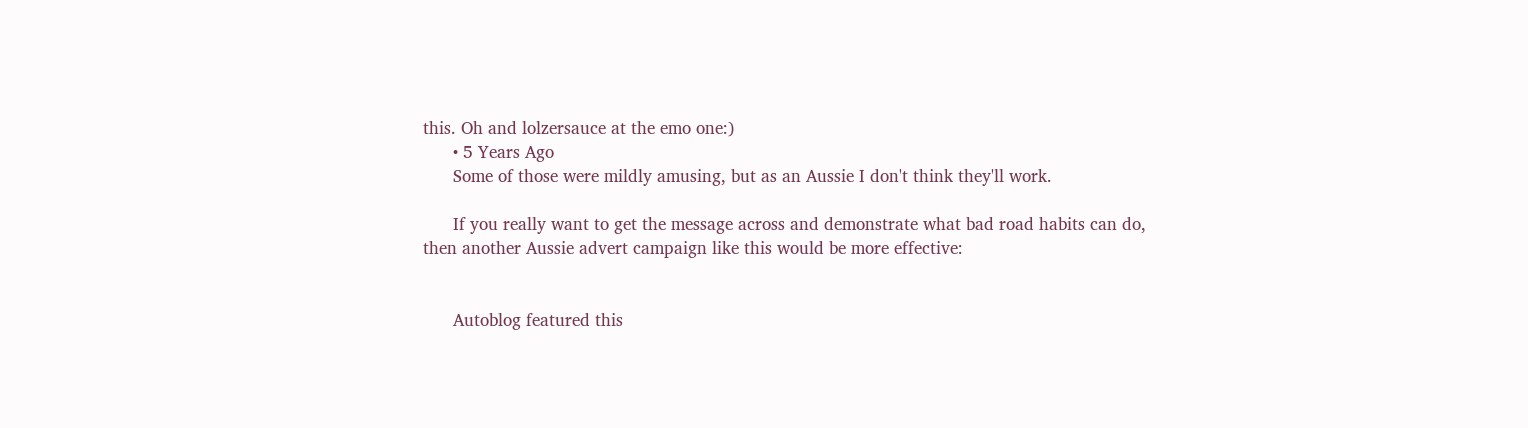this. Oh and lolzersauce at the emo one:)
      • 5 Years Ago
      Some of those were mildly amusing, but as an Aussie I don't think they'll work.

      If you really want to get the message across and demonstrate what bad road habits can do, then another Aussie advert campaign like this would be more effective:


      Autoblog featured this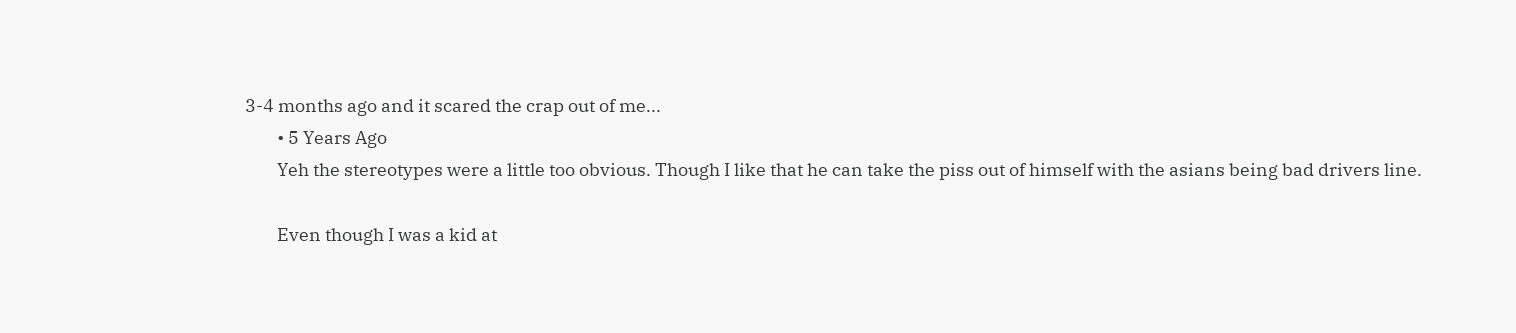3-4 months ago and it scared the crap out of me...
        • 5 Years Ago
        Yeh the stereotypes were a little too obvious. Though I like that he can take the piss out of himself with the asians being bad drivers line.

        Even though I was a kid at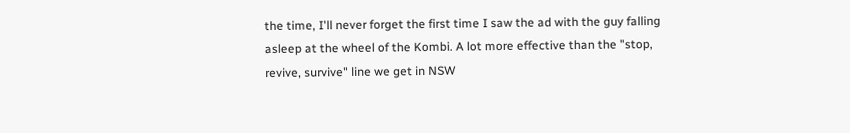the time, I'll never forget the first time I saw the ad with the guy falling asleep at the wheel of the Kombi. A lot more effective than the "stop, revive, survive" line we get in NSW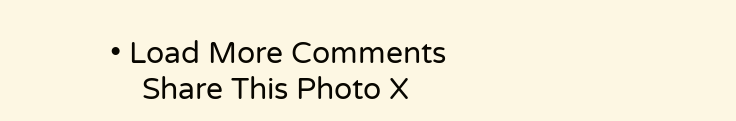• Load More Comments
    Share This Photo X